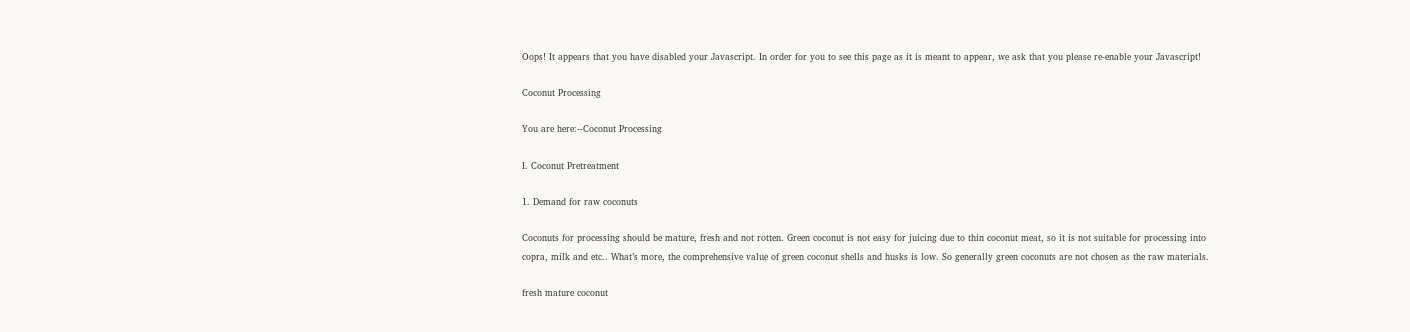Oops! It appears that you have disabled your Javascript. In order for you to see this page as it is meant to appear, we ask that you please re-enable your Javascript!

Coconut Processing

You are here:--Coconut Processing

I. Coconut Pretreatment

1. Demand for raw coconuts

Coconuts for processing should be mature, fresh and not rotten. Green coconut is not easy for juicing due to thin coconut meat, so it is not suitable for processing into copra, milk and etc.. What’s more, the comprehensive value of green coconut shells and husks is low. So generally green coconuts are not chosen as the raw materials.

fresh mature coconut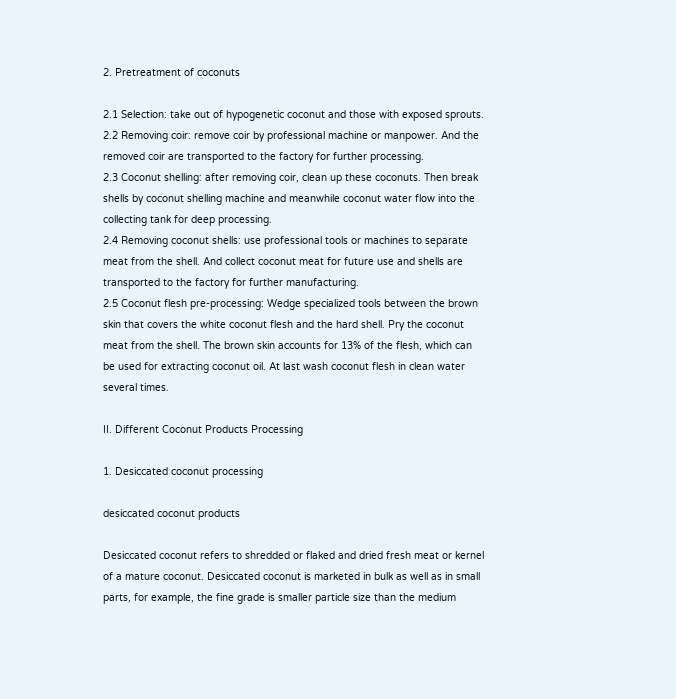2. Pretreatment of coconuts

2.1 Selection: take out of hypogenetic coconut and those with exposed sprouts.
2.2 Removing coir: remove coir by professional machine or manpower. And the removed coir are transported to the factory for further processing.
2.3 Coconut shelling: after removing coir, clean up these coconuts. Then break shells by coconut shelling machine and meanwhile coconut water flow into the collecting tank for deep processing.
2.4 Removing coconut shells: use professional tools or machines to separate meat from the shell. And collect coconut meat for future use and shells are transported to the factory for further manufacturing.
2.5 Coconut flesh pre-processing: Wedge specialized tools between the brown skin that covers the white coconut flesh and the hard shell. Pry the coconut meat from the shell. The brown skin accounts for 13% of the flesh, which can be used for extracting coconut oil. At last wash coconut flesh in clean water several times.

II. Different Coconut Products Processing

1. Desiccated coconut processing

desiccated coconut products

Desiccated coconut refers to shredded or flaked and dried fresh meat or kernel of a mature coconut. Desiccated coconut is marketed in bulk as well as in small parts, for example, the fine grade is smaller particle size than the medium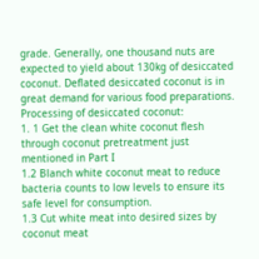grade. Generally, one thousand nuts are expected to yield about 130kg of desiccated coconut. Deflated desiccated coconut is in great demand for various food preparations.
Processing of desiccated coconut:
1. 1 Get the clean white coconut flesh through coconut pretreatment just mentioned in Part I
1.2 Blanch white coconut meat to reduce bacteria counts to low levels to ensure its safe level for consumption.
1.3 Cut white meat into desired sizes by coconut meat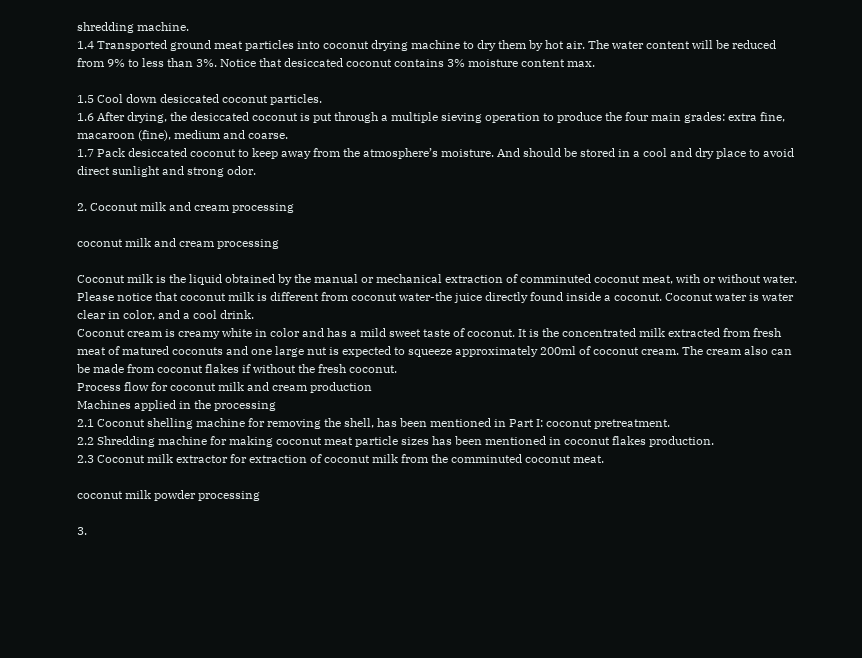shredding machine.
1.4 Transported ground meat particles into coconut drying machine to dry them by hot air. The water content will be reduced from 9% to less than 3%. Notice that desiccated coconut contains 3% moisture content max.

1.5 Cool down desiccated coconut particles.
1.6 After drying, the desiccated coconut is put through a multiple sieving operation to produce the four main grades: extra fine, macaroon (fine), medium and coarse.
1.7 Pack desiccated coconut to keep away from the atmosphere’s moisture. And should be stored in a cool and dry place to avoid direct sunlight and strong odor.

2. Coconut milk and cream processing

coconut milk and cream processing

Coconut milk is the liquid obtained by the manual or mechanical extraction of comminuted coconut meat, with or without water. Please notice that coconut milk is different from coconut water-the juice directly found inside a coconut. Coconut water is water clear in color, and a cool drink.
Coconut cream is creamy white in color and has a mild sweet taste of coconut. It is the concentrated milk extracted from fresh meat of matured coconuts and one large nut is expected to squeeze approximately 200ml of coconut cream. The cream also can be made from coconut flakes if without the fresh coconut.
Process flow for coconut milk and cream production
Machines applied in the processing
2.1 Coconut shelling machine for removing the shell, has been mentioned in Part I: coconut pretreatment.
2.2 Shredding machine for making coconut meat particle sizes has been mentioned in coconut flakes production.
2.3 Coconut milk extractor for extraction of coconut milk from the comminuted coconut meat.

coconut milk powder processing

3.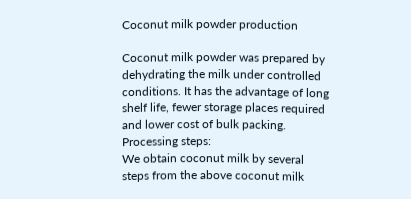Coconut milk powder production

Coconut milk powder was prepared by dehydrating the milk under controlled conditions. It has the advantage of long shelf life, fewer storage places required and lower cost of bulk packing.
Processing steps:
We obtain coconut milk by several steps from the above coconut milk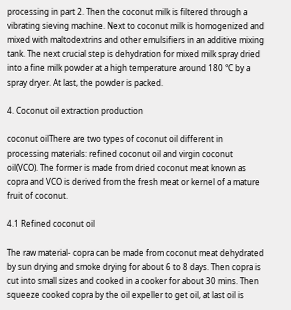processing in part 2. Then the coconut milk is filtered through a vibrating sieving machine. Next to coconut milk is homogenized and mixed with maltodextrins and other emulsifiers in an additive mixing tank. The next crucial step is dehydration for mixed milk spray dried into a fine milk powder at a high temperature around 180 ℃ by a spray dryer. At last, the powder is packed.

4. Coconut oil extraction production

coconut oilThere are two types of coconut oil different in processing materials: refined coconut oil and virgin coconut oil(VCO). The former is made from dried coconut meat known as copra and VCO is derived from the fresh meat or kernel of a mature fruit of coconut.

4.1 Refined coconut oil

The raw material- copra can be made from coconut meat dehydrated by sun drying and smoke drying for about 6 to 8 days. Then copra is cut into small sizes and cooked in a cooker for about 30 mins. Then squeeze cooked copra by the oil expeller to get oil, at last oil is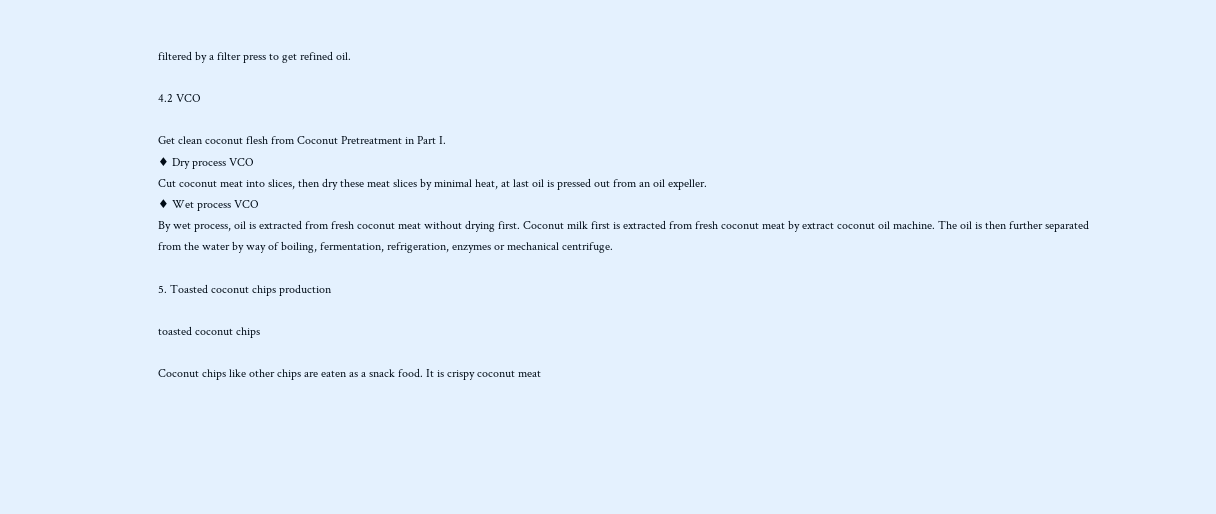filtered by a filter press to get refined oil.

4.2 VCO

Get clean coconut flesh from Coconut Pretreatment in Part I.
♦ Dry process VCO
Cut coconut meat into slices, then dry these meat slices by minimal heat, at last oil is pressed out from an oil expeller.
♦ Wet process VCO
By wet process, oil is extracted from fresh coconut meat without drying first. Coconut milk first is extracted from fresh coconut meat by extract coconut oil machine. The oil is then further separated from the water by way of boiling, fermentation, refrigeration, enzymes or mechanical centrifuge.

5. Toasted coconut chips production

toasted coconut chips

Coconut chips like other chips are eaten as a snack food. It is crispy coconut meat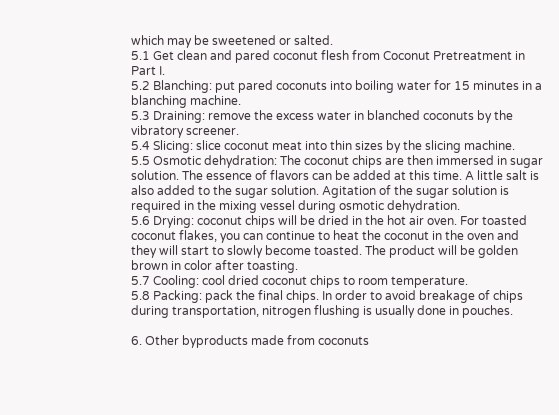which may be sweetened or salted.
5.1 Get clean and pared coconut flesh from Coconut Pretreatment in Part I.
5.2 Blanching: put pared coconuts into boiling water for 15 minutes in a blanching machine.
5.3 Draining: remove the excess water in blanched coconuts by the vibratory screener.
5.4 Slicing: slice coconut meat into thin sizes by the slicing machine.
5.5 Osmotic dehydration: The coconut chips are then immersed in sugar solution. The essence of flavors can be added at this time. A little salt is also added to the sugar solution. Agitation of the sugar solution is required in the mixing vessel during osmotic dehydration.
5.6 Drying: coconut chips will be dried in the hot air oven. For toasted coconut flakes, you can continue to heat the coconut in the oven and they will start to slowly become toasted. The product will be golden brown in color after toasting.
5.7 Cooling: cool dried coconut chips to room temperature.
5.8 Packing: pack the final chips. In order to avoid breakage of chips during transportation, nitrogen flushing is usually done in pouches.

6. Other byproducts made from coconuts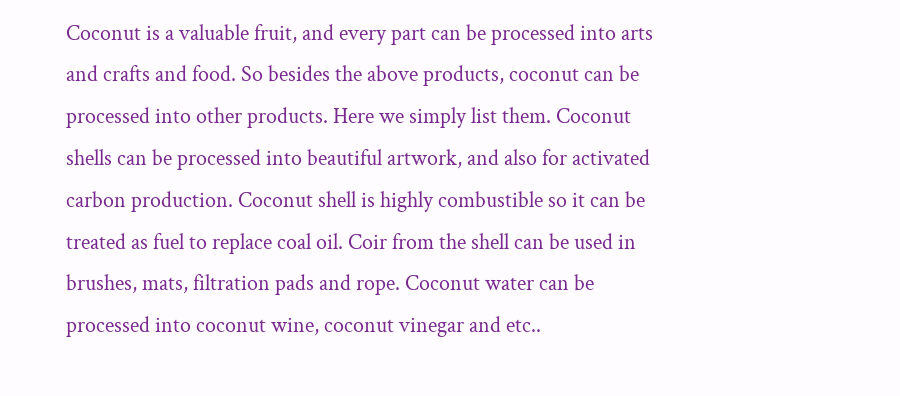Coconut is a valuable fruit, and every part can be processed into arts and crafts and food. So besides the above products, coconut can be processed into other products. Here we simply list them. Coconut shells can be processed into beautiful artwork, and also for activated carbon production. Coconut shell is highly combustible so it can be treated as fuel to replace coal oil. Coir from the shell can be used in brushes, mats, filtration pads and rope. Coconut water can be processed into coconut wine, coconut vinegar and etc..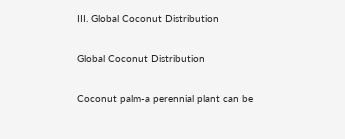III. Global Coconut Distribution

Global Coconut Distribution

Coconut palm-a perennial plant can be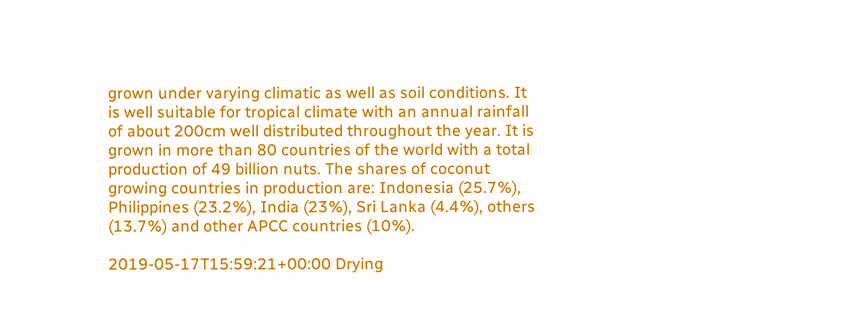grown under varying climatic as well as soil conditions. It is well suitable for tropical climate with an annual rainfall of about 200cm well distributed throughout the year. It is grown in more than 80 countries of the world with a total production of 49 billion nuts. The shares of coconut growing countries in production are: Indonesia (25.7%), Philippines (23.2%), India (23%), Sri Lanka (4.4%), others (13.7%) and other APCC countries (10%).

2019-05-17T15:59:21+00:00 Drying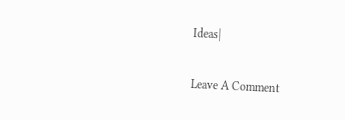Ideas|

Leave A Comment